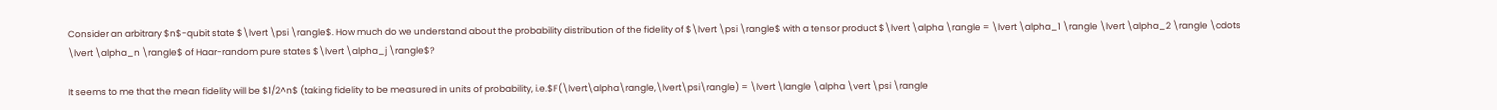Consider an arbitrary $n$-qubit state $\lvert \psi \rangle$. How much do we understand about the probability distribution of the fidelity of $\lvert \psi \rangle$ with a tensor product $\lvert \alpha \rangle = \lvert \alpha_1 \rangle \lvert \alpha_2 \rangle \cdots \lvert \alpha_n \rangle$ of Haar-random pure states $\lvert \alpha_j \rangle$?

It seems to me that the mean fidelity will be $1/2^n$ (taking fidelity to be measured in units of probability, i.e.$F(\lvert\alpha\rangle,\lvert\psi\rangle) = \lvert \langle \alpha \vert \psi \rangle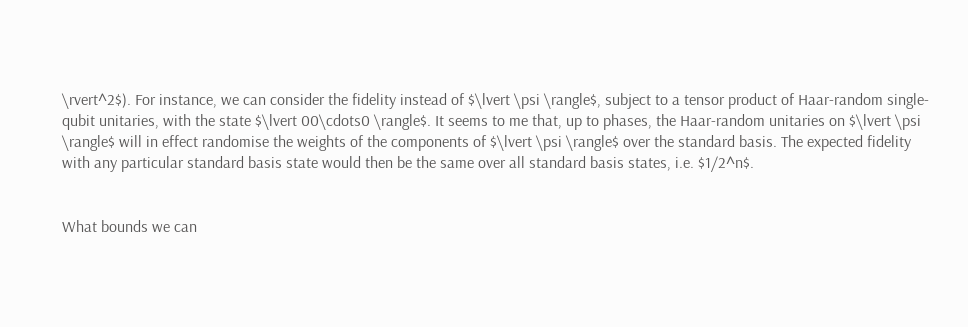\rvert^2$). For instance, we can consider the fidelity instead of $\lvert \psi \rangle$, subject to a tensor product of Haar-random single-qubit unitaries, with the state $\lvert 00\cdots0 \rangle$. It seems to me that, up to phases, the Haar-random unitaries on $\lvert \psi \rangle$ will in effect randomise the weights of the components of $\lvert \psi \rangle$ over the standard basis. The expected fidelity with any particular standard basis state would then be the same over all standard basis states, i.e. $1/2^n$.


What bounds we can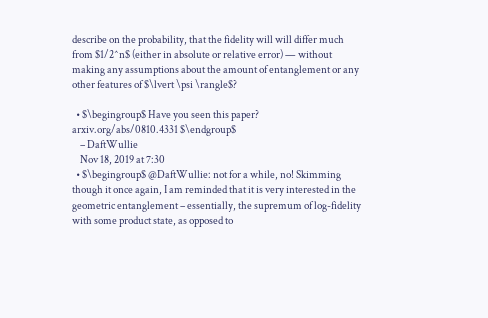describe on the probability, that the fidelity will will differ much from $1/2^n$ (either in absolute or relative error) — without making any assumptions about the amount of entanglement or any other features of $\lvert \psi \rangle$?

  • $\begingroup$ Have you seen this paper? arxiv.org/abs/0810.4331 $\endgroup$
    – DaftWullie
    Nov 18, 2019 at 7:30
  • $\begingroup$ @DaftWullie: not for a while, no! Skimming though it once again, I am reminded that it is very interested in the geometric entanglement – essentially, the supremum of log-fidelity with some product state, as opposed to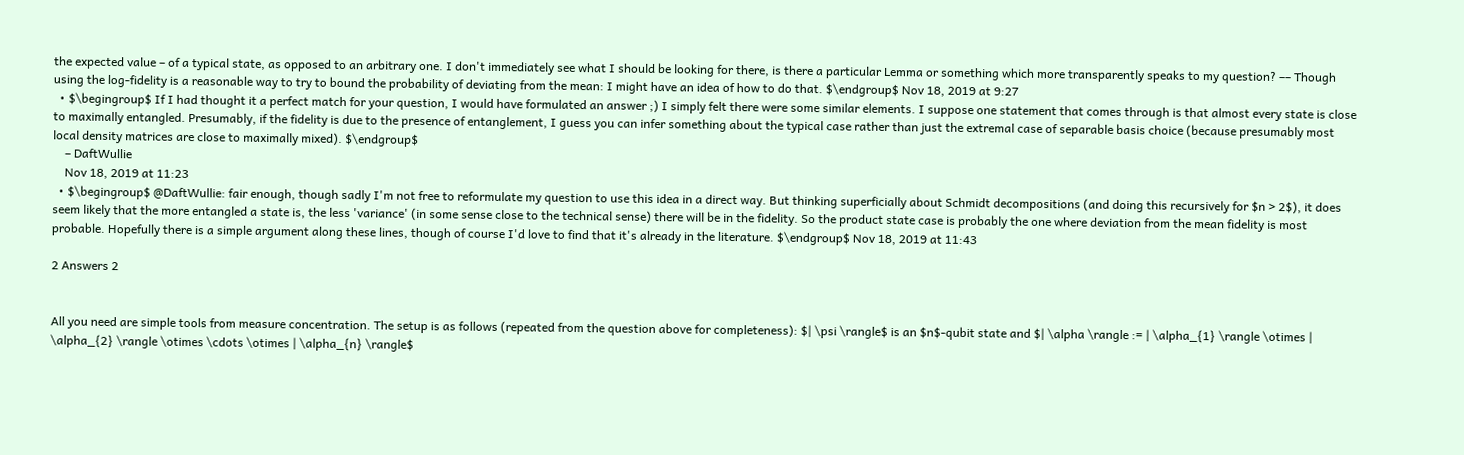the expected value – of a typical state, as opposed to an arbitrary one. I don't immediately see what I should be looking for there, is there a particular Lemma or something which more transparently speaks to my question? –– Though using the log-fidelity is a reasonable way to try to bound the probability of deviating from the mean: I might have an idea of how to do that. $\endgroup$ Nov 18, 2019 at 9:27
  • $\begingroup$ If I had thought it a perfect match for your question, I would have formulated an answer ;) I simply felt there were some similar elements. I suppose one statement that comes through is that almost every state is close to maximally entangled. Presumably, if the fidelity is due to the presence of entanglement, I guess you can infer something about the typical case rather than just the extremal case of separable basis choice (because presumably most local density matrices are close to maximally mixed). $\endgroup$
    – DaftWullie
    Nov 18, 2019 at 11:23
  • $\begingroup$ @DaftWullie: fair enough, though sadly I'm not free to reformulate my question to use this idea in a direct way. But thinking superficially about Schmidt decompositions (and doing this recursively for $n > 2$), it does seem likely that the more entangled a state is, the less 'variance' (in some sense close to the technical sense) there will be in the fidelity. So the product state case is probably the one where deviation from the mean fidelity is most probable. Hopefully there is a simple argument along these lines, though of course I'd love to find that it's already in the literature. $\endgroup$ Nov 18, 2019 at 11:43

2 Answers 2


All you need are simple tools from measure concentration. The setup is as follows (repeated from the question above for completeness): $| \psi \rangle$ is an $n$-qubit state and $| \alpha \rangle := | \alpha_{1} \rangle \otimes | \alpha_{2} \rangle \otimes \cdots \otimes | \alpha_{n} \rangle$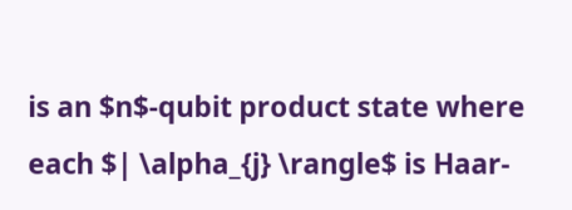is an $n$-qubit product state where each $| \alpha_{j} \rangle$ is Haar-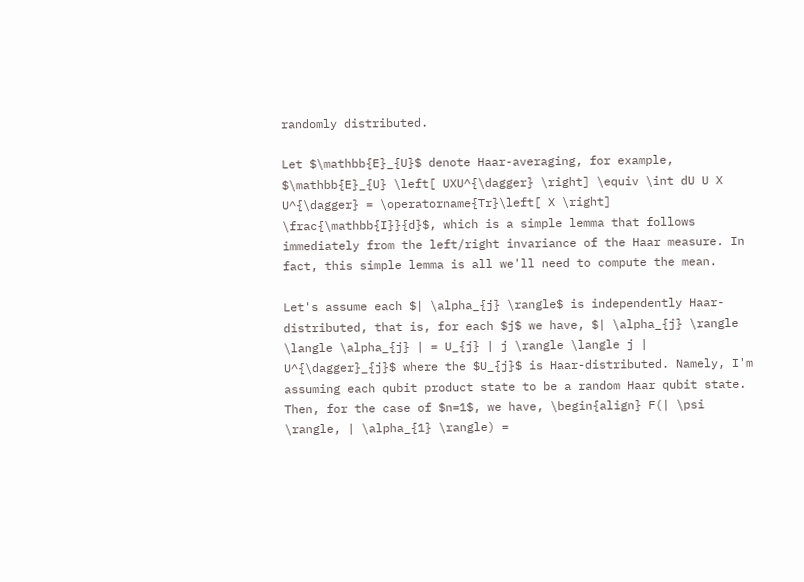randomly distributed.

Let $\mathbb{E}_{U}$ denote Haar-averaging, for example, $\mathbb{E}_{U} \left[ UXU^{\dagger} \right] \equiv \int dU U X U^{\dagger} = \operatorname{Tr}\left[ X \right] \frac{\mathbb{I}}{d}$, which is a simple lemma that follows immediately from the left/right invariance of the Haar measure. In fact, this simple lemma is all we'll need to compute the mean.

Let's assume each $| \alpha_{j} \rangle$ is independently Haar-distributed, that is, for each $j$ we have, $| \alpha_{j} \rangle \langle \alpha_{j} | = U_{j} | j \rangle \langle j | U^{\dagger}_{j}$ where the $U_{j}$ is Haar-distributed. Namely, I'm assuming each qubit product state to be a random Haar qubit state. Then, for the case of $n=1$, we have, \begin{align} F(| \psi \rangle, | \alpha_{1} \rangle) =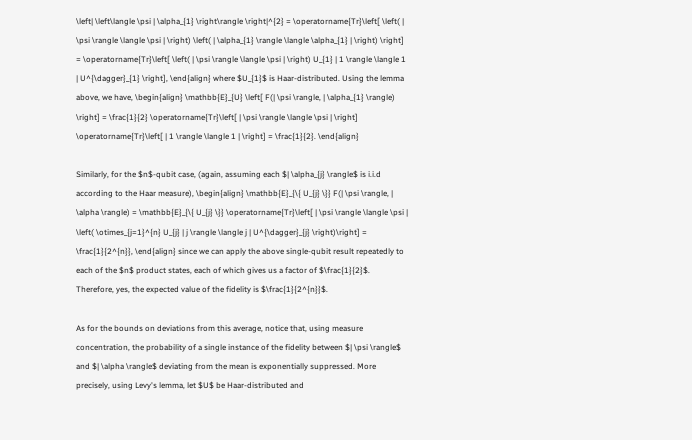\left| \left\langle \psi | \alpha_{1} \right\rangle \right|^{2} = \operatorname{Tr}\left[ \left( | \psi \rangle \langle \psi | \right) \left( | \alpha_{1} \rangle \langle \alpha_{1} | \right) \right] = \operatorname{Tr}\left[ \left( | \psi \rangle \langle \psi | \right) U_{1} | 1 \rangle \langle 1 | U^{\dagger}_{1} \right], \end{align} where $U_{1}$ is Haar-distributed. Using the lemma above, we have, \begin{align} \mathbb{E}_{U} \left[ F(| \psi \rangle, | \alpha_{1} \rangle) \right] = \frac{1}{2} \operatorname{Tr}\left[ | \psi \rangle \langle \psi | \right] \operatorname{Tr}\left[ | 1 \rangle \langle 1 | \right] = \frac{1}{2}. \end{align}

Similarly, for the $n$-qubit case, (again, assuming each $| \alpha_{j} \rangle$ is i.i.d according to the Haar measure), \begin{align} \mathbb{E}_{\{ U_{j} \}} F(| \psi \rangle, | \alpha \rangle) = \mathbb{E}_{\{ U_{j} \}} \operatorname{Tr}\left[ | \psi \rangle \langle \psi | \left( \otimes_{j=1}^{n} U_{j} | j \rangle \langle j | U^{\dagger}_{j} \right)\right] = \frac{1}{2^{n}}, \end{align} since we can apply the above single-qubit result repeatedly to each of the $n$ product states, each of which gives us a factor of $\frac{1}{2}$. Therefore, yes, the expected value of the fidelity is $\frac{1}{2^{n}}$.

As for the bounds on deviations from this average, notice that, using measure concentration, the probability of a single instance of the fidelity between $| \psi \rangle$ and $| \alpha \rangle$ deviating from the mean is exponentially suppressed. More precisely, using Levy's lemma, let $U$ be Haar-distributed and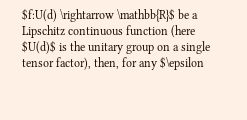$f:U(d) \rightarrow \mathbb{R}$ be a Lipschitz continuous function (here $U(d)$ is the unitary group on a single tensor factor), then, for any $\epsilon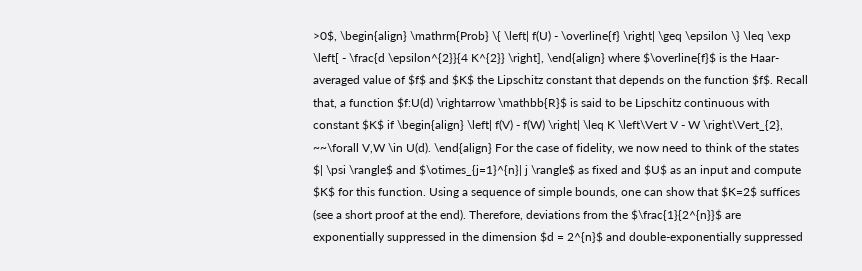>0$, \begin{align} \mathrm{Prob} \{ \left| f(U) - \overline{f} \right| \geq \epsilon \} \leq \exp \left[ - \frac{d \epsilon^{2}}{4 K^{2}} \right], \end{align} where $\overline{f}$ is the Haar-averaged value of $f$ and $K$ the Lipschitz constant that depends on the function $f$. Recall that, a function $f:U(d) \rightarrow \mathbb{R}$ is said to be Lipschitz continuous with constant $K$ if \begin{align} \left| f(V) - f(W) \right| \leq K \left\Vert V - W \right\Vert_{2}, ~~\forall V,W \in U(d). \end{align} For the case of fidelity, we now need to think of the states $| \psi \rangle$ and $\otimes_{j=1}^{n}| j \rangle$ as fixed and $U$ as an input and compute $K$ for this function. Using a sequence of simple bounds, one can show that $K=2$ suffices (see a short proof at the end). Therefore, deviations from the $\frac{1}{2^{n}}$ are exponentially suppressed in the dimension $d = 2^{n}$ and double-exponentially suppressed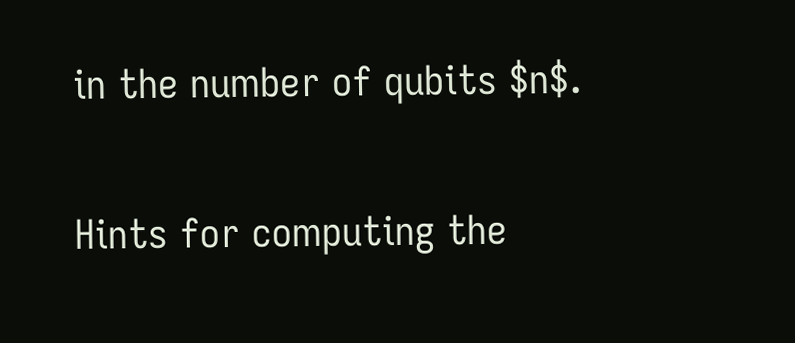in the number of qubits $n$.

Hints for computing the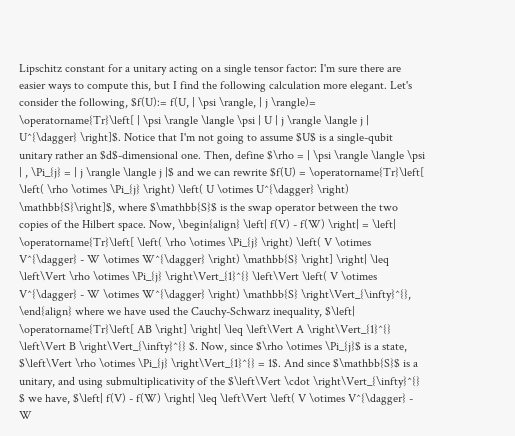Lipschitz constant for a unitary acting on a single tensor factor: I'm sure there are easier ways to compute this, but I find the following calculation more elegant. Let's consider the following, $f(U):= f(U, | \psi \rangle, | j \rangle)= \operatorname{Tr}\left[ | \psi \rangle \langle \psi | U | j \rangle \langle j | U^{\dagger} \right]$. Notice that I'm not going to assume $U$ is a single-qubit unitary rather an $d$-dimensional one. Then, define $\rho = | \psi \rangle \langle \psi | , \Pi_{j} = | j \rangle \langle j |$ and we can rewrite $f(U) = \operatorname{Tr}\left[ \left( \rho \otimes \Pi_{j} \right) \left( U \otimes U^{\dagger} \right) \mathbb{S}\right]$, where $\mathbb{S}$ is the swap operator between the two copies of the Hilbert space. Now, \begin{align} \left| f(V) - f(W) \right| = \left| \operatorname{Tr}\left[ \left( \rho \otimes \Pi_{j} \right) \left( V \otimes V^{\dagger} - W \otimes W^{\dagger} \right) \mathbb{S} \right] \right| \leq \left\Vert \rho \otimes \Pi_{j} \right\Vert_{1}^{} \left\Vert \left( V \otimes V^{\dagger} - W \otimes W^{\dagger} \right) \mathbb{S} \right\Vert_{\infty}^{}, \end{align} where we have used the Cauchy-Schwarz inequality, $\left| \operatorname{Tr}\left[ AB \right] \right| \leq \left\Vert A \right\Vert_{1}^{} \left\Vert B \right\Vert_{\infty}^{} $. Now, since $\rho \otimes \Pi_{j}$ is a state, $\left\Vert \rho \otimes \Pi_{j} \right\Vert_{1}^{} = 1$. And since $\mathbb{S}$ is a unitary, and using submultiplicativity of the $\left\Vert \cdot \right\Vert_{\infty}^{} $ we have, $\left| f(V) - f(W) \right| \leq \left\Vert \left( V \otimes V^{\dagger} - W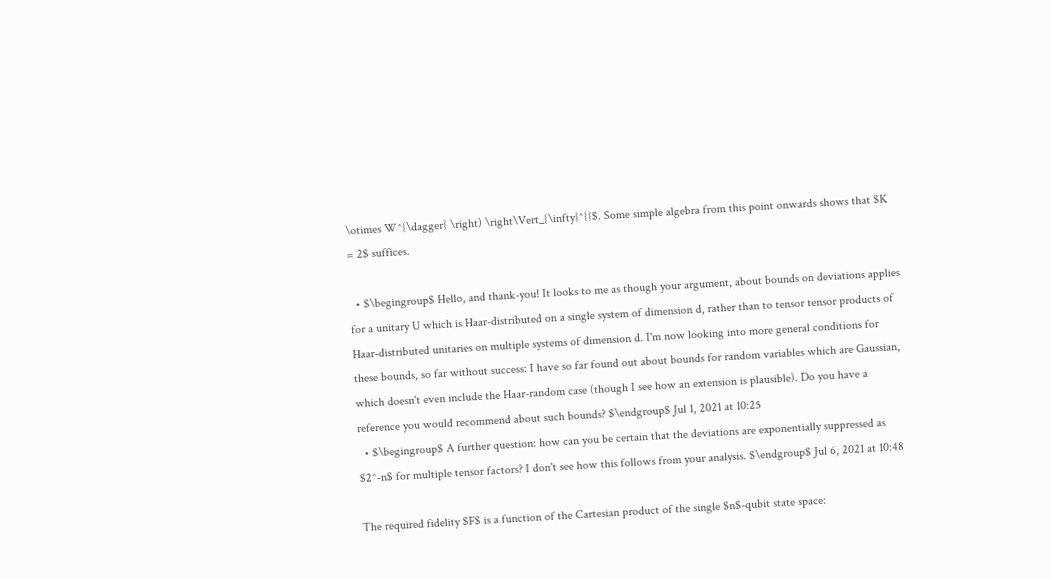\otimes W^{\dagger} \right) \right\Vert_{\infty}^{}$. Some simple algebra from this point onwards shows that $K = 2$ suffices.

  • $\begingroup$ Hello, and thank-you! It looks to me as though your argument, about bounds on deviations applies for a unitary U which is Haar-distributed on a single system of dimension d, rather than to tensor tensor products of Haar-distributed unitaries on multiple systems of dimension d. I'm now looking into more general conditions for these bounds, so far without success: I have so far found out about bounds for random variables which are Gaussian, which doesn't even include the Haar-random case (though I see how an extension is plausible). Do you have a reference you would recommend about such bounds? $\endgroup$ Jul 1, 2021 at 10:25
  • $\begingroup$ A further question: how can you be certain that the deviations are exponentially suppressed as $2^-n$ for multiple tensor factors? I don't see how this follows from your analysis. $\endgroup$ Jul 6, 2021 at 10:48

The required fidelity $F$ is a function of the Cartesian product of the single $n$-qubit state space: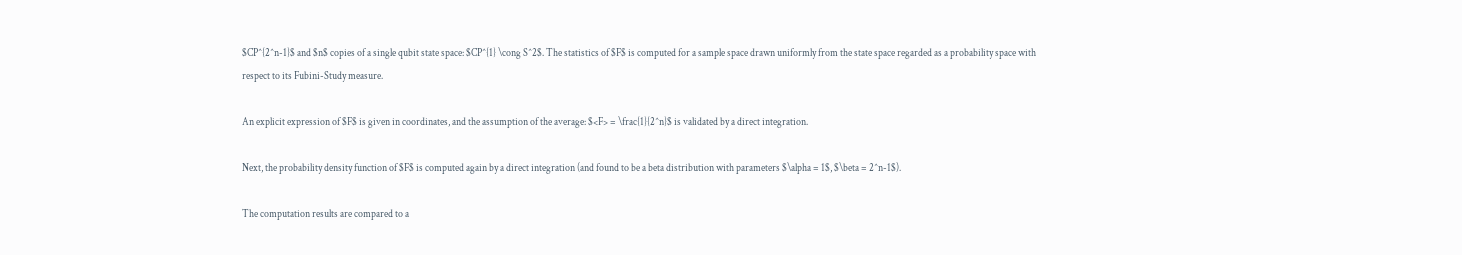$CP^{2^n-1}$ and $n$ copies of a single qubit state space: $CP^{1} \cong S^2$. The statistics of $F$ is computed for a sample space drawn uniformly from the state space regarded as a probability space with respect to its Fubini-Study measure.

An explicit expression of $F$ is given in coordinates, and the assumption of the average: $<F> = \frac{1}{2^n}$ is validated by a direct integration.

Next, the probability density function of $F$ is computed again by a direct integration (and found to be a beta distribution with parameters $\alpha = 1$, $\beta = 2^n-1$).

The computation results are compared to a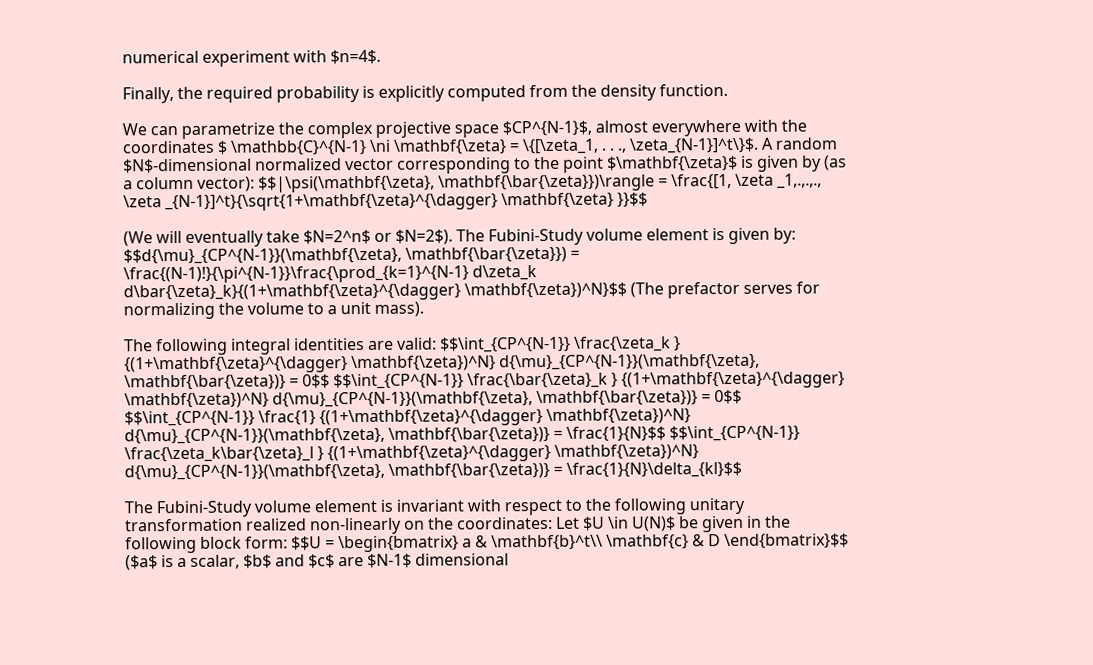numerical experiment with $n=4$.

Finally, the required probability is explicitly computed from the density function.

We can parametrize the complex projective space $CP^{N-1}$, almost everywhere with the coordinates $ \mathbb{C}^{N-1} \ni \mathbf{\zeta} = \{[\zeta_1, . . ., \zeta_{N-1}]^t\}$. A random $N$-dimensional normalized vector corresponding to the point $\mathbf{\zeta}$ is given by (as a column vector): $$|\psi(\mathbf{\zeta}, \mathbf{\bar{\zeta}})\rangle = \frac{[1, \zeta _1,.,.,., \zeta _{N-1}]^t}{\sqrt{1+\mathbf{\zeta}^{\dagger} \mathbf{\zeta} }}$$

(We will eventually take $N=2^n$ or $N=2$). The Fubini-Study volume element is given by: $$d{\mu}_{CP^{N-1}}(\mathbf{\zeta}, \mathbf{\bar{\zeta}}) = \frac{(N-1)!}{\pi^{N-1}}\frac{\prod_{k=1}^{N-1} d\zeta_k d\bar{\zeta}_k}{(1+\mathbf{\zeta}^{\dagger} \mathbf{\zeta})^N}$$ (The prefactor serves for normalizing the volume to a unit mass).

The following integral identities are valid: $$\int_{CP^{N-1}} \frac{\zeta_k } {(1+\mathbf{\zeta}^{\dagger} \mathbf{\zeta})^N} d{\mu}_{CP^{N-1}}(\mathbf{\zeta}, \mathbf{\bar{\zeta})} = 0$$ $$\int_{CP^{N-1}} \frac{\bar{\zeta}_k } {(1+\mathbf{\zeta}^{\dagger} \mathbf{\zeta})^N} d{\mu}_{CP^{N-1}}(\mathbf{\zeta}, \mathbf{\bar{\zeta})} = 0$$ $$\int_{CP^{N-1}} \frac{1} {(1+\mathbf{\zeta}^{\dagger} \mathbf{\zeta})^N} d{\mu}_{CP^{N-1}}(\mathbf{\zeta}, \mathbf{\bar{\zeta})} = \frac{1}{N}$$ $$\int_{CP^{N-1}} \frac{\zeta_k\bar{\zeta}_l } {(1+\mathbf{\zeta}^{\dagger} \mathbf{\zeta})^N} d{\mu}_{CP^{N-1}}(\mathbf{\zeta}, \mathbf{\bar{\zeta})} = \frac{1}{N}\delta_{kl}$$

The Fubini-Study volume element is invariant with respect to the following unitary transformation realized non-linearly on the coordinates: Let $U \in U(N)$ be given in the following block form: $$U = \begin{bmatrix} a & \mathbf{b}^t\\ \mathbf{c} & D \end{bmatrix}$$ ($a$ is a scalar, $b$ and $c$ are $N-1$ dimensional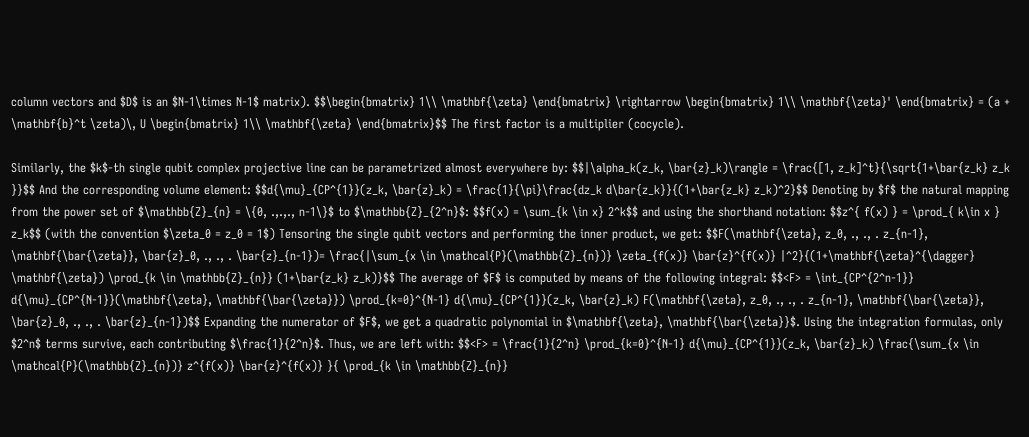column vectors and $D$ is an $N-1\times N-1$ matrix). $$\begin{bmatrix} 1\\ \mathbf{\zeta} \end{bmatrix} \rightarrow \begin{bmatrix} 1\\ \mathbf{\zeta}' \end{bmatrix} = (a + \mathbf{b}^t \zeta)\, U \begin{bmatrix} 1\\ \mathbf{\zeta} \end{bmatrix}$$ The first factor is a multiplier (cocycle).

Similarly, the $k$-th single qubit complex projective line can be parametrized almost everywhere by: $$|\alpha_k(z_k, \bar{z}_k)\rangle = \frac{[1, z_k]^t}{\sqrt{1+\bar{z_k} z_k }}$$ And the corresponding volume element: $$d{\mu}_{CP^{1}}(z_k, \bar{z}_k) = \frac{1}{\pi}\frac{dz_k d\bar{z_k}}{(1+\bar{z_k} z_k)^2}$$ Denoting by $f$ the natural mapping from the power set of $\mathbb{Z}_{n} = \{0, .,.,., n-1\}$ to $\mathbb{Z}_{2^n}$: $$f(x) = \sum_{k \in x} 2^k$$ and using the shorthand notation: $$z^{ f(x) } = \prod_{ k\in x } z_k$$ (with the convention $\zeta_0 = z_0 = 1$) Tensoring the single qubit vectors and performing the inner product, we get: $$F(\mathbf{\zeta}, z_0, ., ., . z_{n-1}, \mathbf{\bar{\zeta}}, \bar{z}_0, ., ., . \bar{z}_{n-1})= \frac{|\sum_{x \in \mathcal{P}(\mathbb{Z}_{n})} \zeta_{f(x)} \bar{z}^{f(x)} |^2}{(1+\mathbf{\zeta}^{\dagger} \mathbf{\zeta}) \prod_{k \in \mathbb{Z}_{n}} (1+\bar{z_k} z_k)}$$ The average of $F$ is computed by means of the following integral: $$<F> = \int_{CP^{2^n-1}} d{\mu}_{CP^{N-1}}(\mathbf{\zeta}, \mathbf{\bar{\zeta}}) \prod_{k=0}^{N-1} d{\mu}_{CP^{1}}(z_k, \bar{z}_k) F(\mathbf{\zeta}, z_0, ., ., . z_{n-1}, \mathbf{\bar{\zeta}}, \bar{z}_0, ., ., . \bar{z}_{n-1})$$ Expanding the numerator of $F$, we get a quadratic polynomial in $\mathbf{\zeta}, \mathbf{\bar{\zeta}}$. Using the integration formulas, only $2^n$ terms survive, each contributing $\frac{1}{2^n}$. Thus, we are left with: $$<F> = \frac{1}{2^n} \prod_{k=0}^{N-1} d{\mu}_{CP^{1}}(z_k, \bar{z}_k) \frac{\sum_{x \in \mathcal{P}(\mathbb{Z}_{n})} z^{f(x)} \bar{z}^{f(x)} }{ \prod_{k \in \mathbb{Z}_{n}}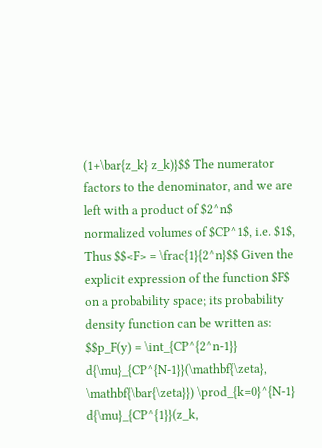(1+\bar{z_k} z_k)}$$ The numerator factors to the denominator, and we are left with a product of $2^n$ normalized volumes of $CP^1$, i.e. $1$, Thus $$<F> = \frac{1}{2^n}$$ Given the explicit expression of the function $F$ on a probability space; its probability density function can be written as: $$p_F(y) = \int_{CP^{2^n-1}} d{\mu}_{CP^{N-1}}(\mathbf{\zeta}, \mathbf{\bar{\zeta}}) \prod_{k=0}^{N-1} d{\mu}_{CP^{1}}(z_k,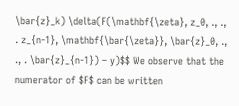\bar{z}_k) \delta(F(\mathbf{\zeta}, z_0, ., ., . z_{n-1}, \mathbf{\bar{\zeta}}, \bar{z}_0, ., ., . \bar{z}_{n-1}) – y)$$ We observe that the numerator of $F$ can be written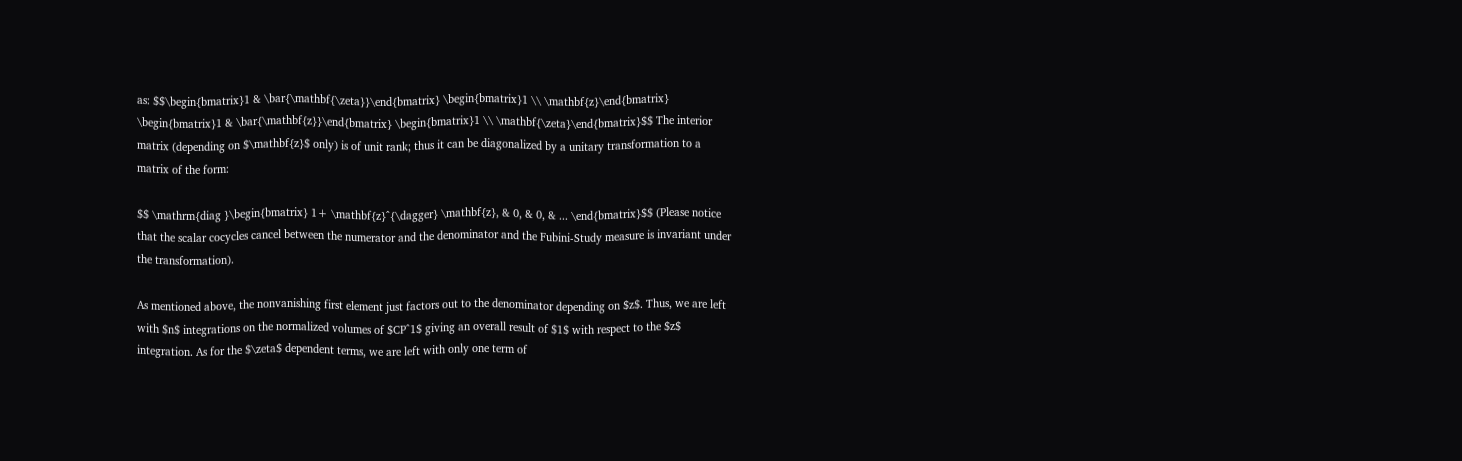as: $$\begin{bmatrix}1 & \bar{\mathbf{\zeta}}\end{bmatrix} \begin{bmatrix}1 \\ \mathbf{z}\end{bmatrix} \begin{bmatrix}1 & \bar{\mathbf{z}}\end{bmatrix} \begin{bmatrix}1 \\ \mathbf{\zeta}\end{bmatrix}$$ The interior matrix (depending on $\mathbf{z}$ only) is of unit rank; thus it can be diagonalized by a unitary transformation to a matrix of the form:

$$ \mathrm{diag }\begin{bmatrix} 1+ \mathbf{z}^{\dagger} \mathbf{z}, & 0, & 0, & ... \end{bmatrix}$$ (Please notice that the scalar cocycles cancel between the numerator and the denominator and the Fubini-Study measure is invariant under the transformation).

As mentioned above, the nonvanishing first element just factors out to the denominator depending on $z$. Thus, we are left with $n$ integrations on the normalized volumes of $CP^1$ giving an overall result of $1$ with respect to the $z$ integration. As for the $\zeta$ dependent terms, we are left with only one term of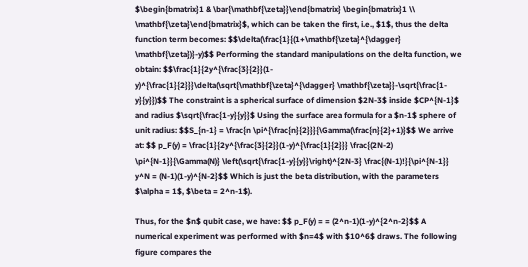$\begin{bmatrix}1 & \bar{\mathbf{\zeta}}\end{bmatrix} \begin{bmatrix}1 \\ \mathbf{\zeta}\end{bmatrix}$, which can be taken the first, i.e., $1$, thus the delta function term becomes: $$\delta(\frac{1}{(1+\mathbf{\zeta}^{\dagger} \mathbf{\zeta})}-y)$$ Performing the standard manipulations on the delta function, we obtain: $$\frac{1}{2y^{\frac{3}{2}}(1-y)^{\frac{1}{2}}}\delta(\sqrt{\mathbf{\zeta}^{\dagger} \mathbf{\zeta}}-\sqrt{\frac{1-y}{y}})$$ The constraint is a spherical surface of dimension $2N-3$ inside $CP^{N-1}$ and radius $\sqrt{\frac{1-y}{y}}$ Using the surface area formula for a $n-1$ sphere of unit radius: $$S_{n-1} = \frac{n \pi^{\frac{n}{2}}}{\Gamma(\frac{n}{2}+1)}$$ We arrive at: $$ p_F(y) = \frac{1}{2y^{\frac{3}{2}}(1-y)^{\frac{1}{2}}} \frac{(2N-2) \pi^{N-1}}{\Gamma(N)} \left(\sqrt{\frac{1-y}{y}}\right)^{2N-3} \frac{(N-1)!}{\pi^{N-1}} y^N = (N-1)(1-y)^{N-2}$$ Which is just the beta distribution, with the parameters $\alpha = 1$, $\beta = 2^n-1$).

Thus, for the $n$ qubit case, we have: $$ p_F(y) = = (2^n-1)(1-y)^{2^n-2}$$ A numerical experiment was performed with $n=4$ with $10^6$ draws. The following figure compares the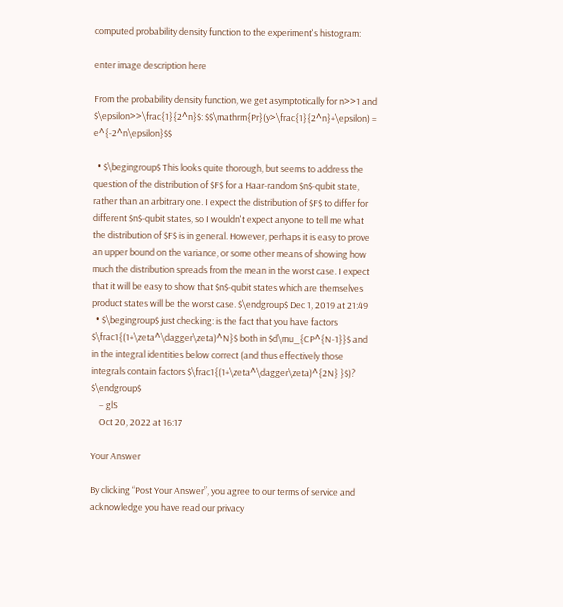computed probability density function to the experiment's histogram:

enter image description here

From the probability density function, we get asymptotically for n>>1 and $\epsilon>>\frac{1}{2^n}$: $$\mathrm{Pr}(y>\frac{1}{2^n}+\epsilon) = e^{-2^n\epsilon}$$

  • $\begingroup$ This looks quite thorough, but seems to address the question of the distribution of $F$ for a Haar-random $n$-qubit state, rather than an arbitrary one. I expect the distribution of $F$ to differ for different $n$-qubit states, so I wouldn't expect anyone to tell me what the distribution of $F$ is in general. However, perhaps it is easy to prove an upper bound on the variance, or some other means of showing how much the distribution spreads from the mean in the worst case. I expect that it will be easy to show that $n$-qubit states which are themselves product states will be the worst case. $\endgroup$ Dec 1, 2019 at 21:49
  • $\begingroup$ just checking: is the fact that you have factors $\frac1{(1+\zeta^\dagger\zeta)^N}$ both in $d\mu_{CP^{N-1}}$ and in the integral identities below correct (and thus effectively those integrals contain factors $\frac1{(1+\zeta^\dagger\zeta)^{2N} }$)? $\endgroup$
    – glS
    Oct 20, 2022 at 16:17

Your Answer

By clicking “Post Your Answer”, you agree to our terms of service and acknowledge you have read our privacy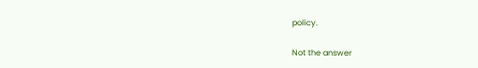policy.

Not the answer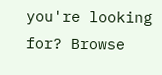you're looking for? Browse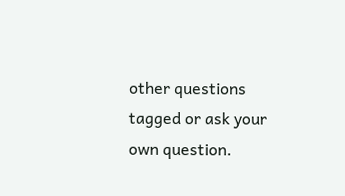other questions tagged or ask your own question.